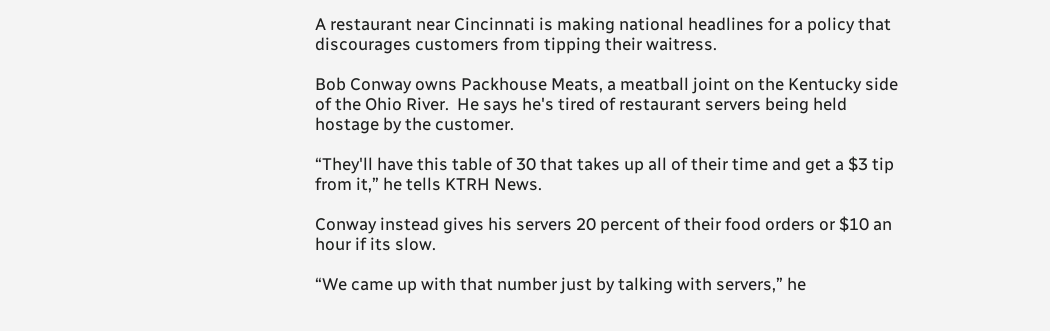A restaurant near Cincinnati is making national headlines for a policy that discourages customers from tipping their waitress.

Bob Conway owns Packhouse Meats, a meatball joint on the Kentucky side of the Ohio River.  He says he's tired of restaurant servers being held hostage by the customer.

“They'll have this table of 30 that takes up all of their time and get a $3 tip from it,” he tells KTRH News.

Conway instead gives his servers 20 percent of their food orders or $10 an hour if its slow.

“We came up with that number just by talking with servers,” he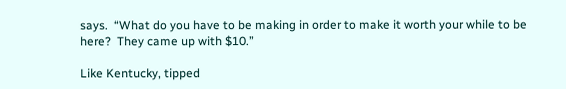says.  “What do you have to be making in order to make it worth your while to be here?  They came up with $10.”

Like Kentucky, tipped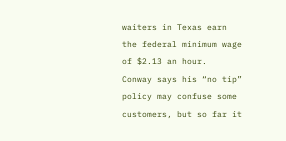waiters in Texas earn the federal minimum wage of $2.13 an hour.  Conway says his “no tip” policy may confuse some customers, but so far it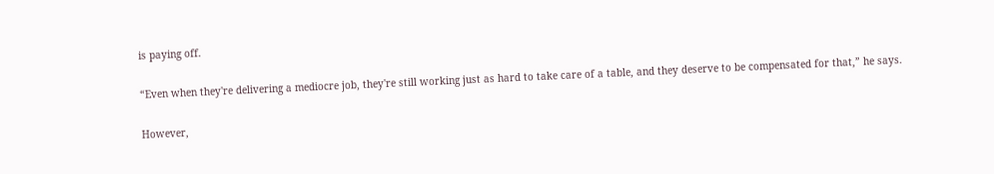is paying off.

“Even when they're delivering a mediocre job, they're still working just as hard to take care of a table, and they deserve to be compensated for that,” he says.

However,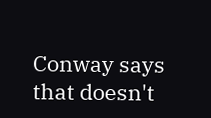Conway says that doesn't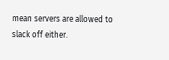mean servers are allowed to slack off either.